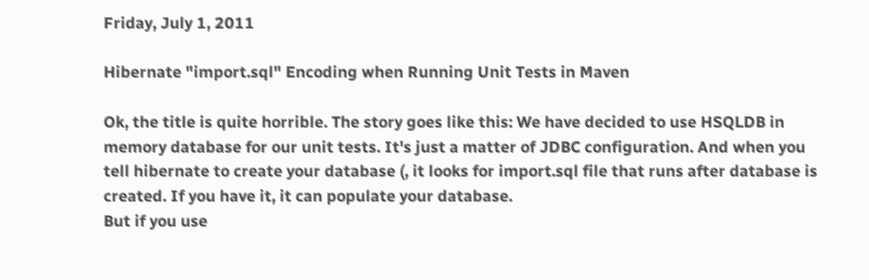Friday, July 1, 2011

Hibernate "import.sql" Encoding when Running Unit Tests in Maven

Ok, the title is quite horrible. The story goes like this: We have decided to use HSQLDB in memory database for our unit tests. It's just a matter of JDBC configuration. And when you tell hibernate to create your database (, it looks for import.sql file that runs after database is created. If you have it, it can populate your database.
But if you use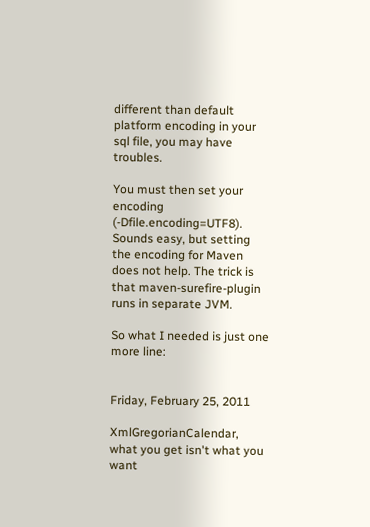different than default platform encoding in your sql file, you may have troubles.

You must then set your encoding (-Dfile.encoding=UTF8). Sounds easy, but setting the encoding for Maven does not help. The trick is that maven-surefire-plugin runs in separate JVM.

So what I needed is just one more line:


Friday, February 25, 2011

XmlGregorianCalendar, what you get isn't what you want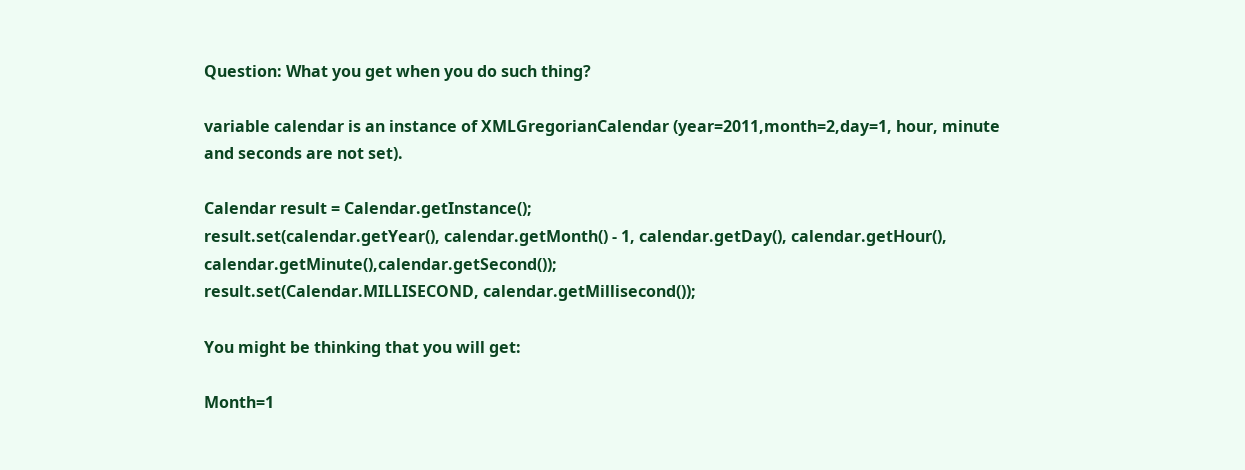Question: What you get when you do such thing?

variable calendar is an instance of XMLGregorianCalendar (year=2011,month=2,day=1, hour, minute and seconds are not set).

Calendar result = Calendar.getInstance();
result.set(calendar.getYear(), calendar.getMonth() - 1, calendar.getDay(), calendar.getHour(), calendar.getMinute(),calendar.getSecond());
result.set(Calendar.MILLISECOND, calendar.getMillisecond());

You might be thinking that you will get:

Month=1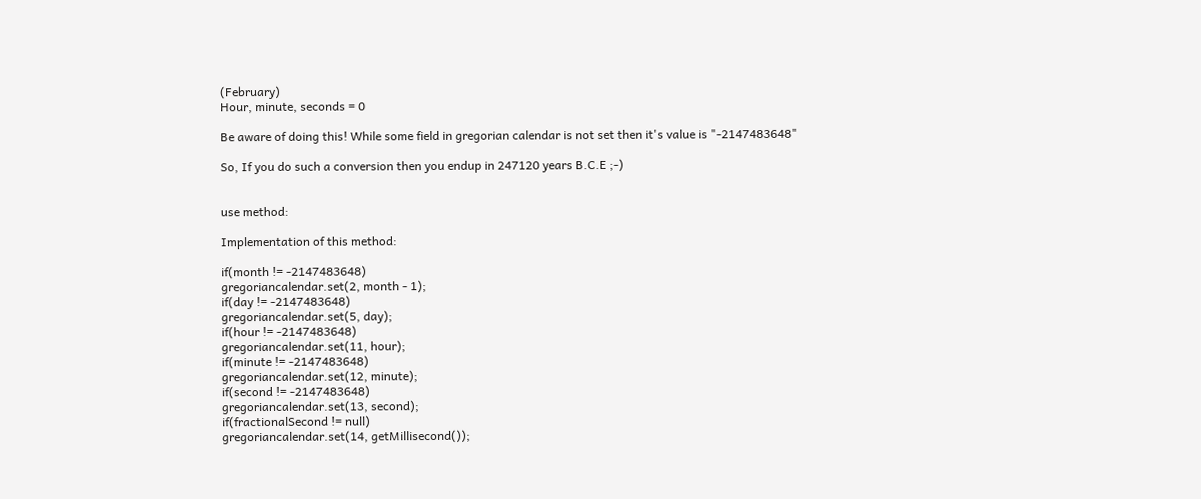(February)
Hour, minute, seconds = 0

Be aware of doing this! While some field in gregorian calendar is not set then it's value is "-2147483648"

So, If you do such a conversion then you endup in 247120 years B.C.E ;-)


use method:

Implementation of this method:

if(month != -2147483648)
gregoriancalendar.set(2, month - 1);
if(day != -2147483648)
gregoriancalendar.set(5, day);
if(hour != -2147483648)
gregoriancalendar.set(11, hour);
if(minute != -2147483648)
gregoriancalendar.set(12, minute);
if(second != -2147483648)
gregoriancalendar.set(13, second);
if(fractionalSecond != null)
gregoriancalendar.set(14, getMillisecond());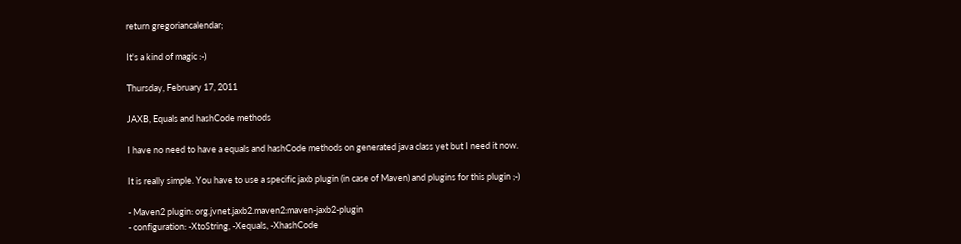return gregoriancalendar;

It's a kind of magic :-)

Thursday, February 17, 2011

JAXB, Equals and hashCode methods

I have no need to have a equals and hashCode methods on generated java class yet but I need it now.

It is really simple. You have to use a specific jaxb plugin (in case of Maven) and plugins for this plugin ;-)

- Maven2 plugin: org.jvnet.jaxb2.maven2:maven-jaxb2-plugin
- configuration: -XtoString, -Xequals, -XhashCode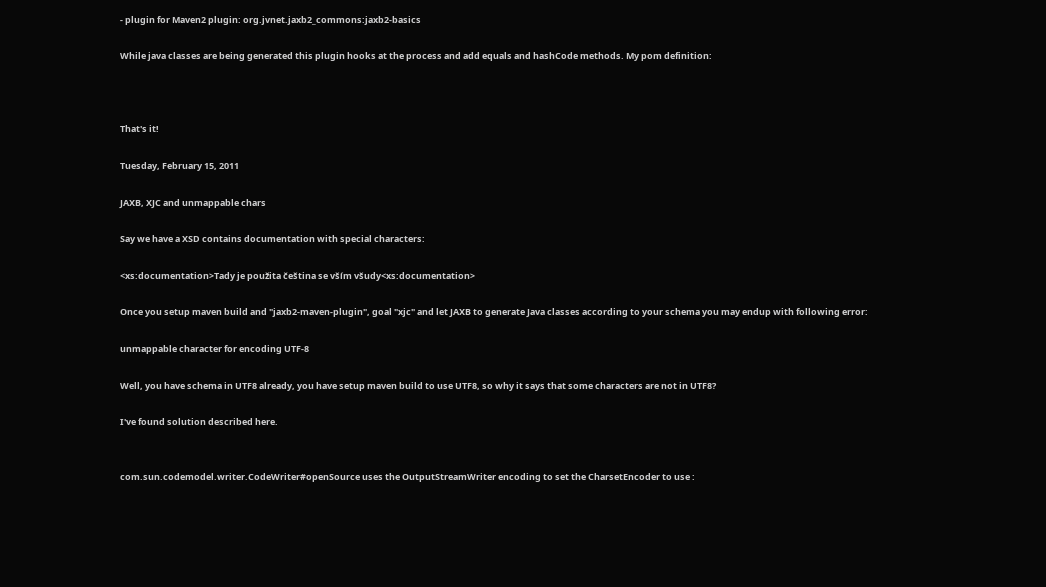- plugin for Maven2 plugin: org.jvnet.jaxb2_commons:jaxb2-basics

While java classes are being generated this plugin hooks at the process and add equals and hashCode methods. My pom definition:



That's it!

Tuesday, February 15, 2011

JAXB, XJC and unmappable chars

Say we have a XSD contains documentation with special characters:

<xs:documentation>Tady je použita čeština se vším všudy<xs:documentation>

Once you setup maven build and "jaxb2-maven-plugin", goal "xjc" and let JAXB to generate Java classes according to your schema you may endup with following error:

unmappable character for encoding UTF-8

Well, you have schema in UTF8 already, you have setup maven build to use UTF8, so why it says that some characters are not in UTF8?

I've found solution described here.


com.sun.codemodel.writer.CodeWriter#openSource uses the OutputStreamWriter encoding to set the CharsetEncoder to use :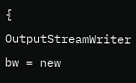{ OutputStreamWriter bw = new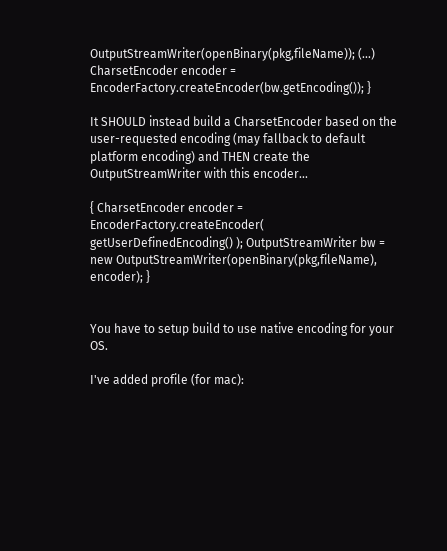OutputStreamWriter(openBinary(pkg,fileName)); (...) CharsetEncoder encoder = EncoderFactory.createEncoder(bw.getEncoding()); }

It SHOULD instead build a CharsetEncoder based on the user-requested encoding (may fallback to default platform encoding) and THEN create the OutputStreamWriter with this encoder...

{ CharsetEncoder encoder = EncoderFactory.createEncoder( getUserDefinedEncoding() ); OutputStreamWriter bw = new OutputStreamWriter(openBinary(pkg,fileName), encoder); }


You have to setup build to use native encoding for your OS.

I've added profile (for mac):